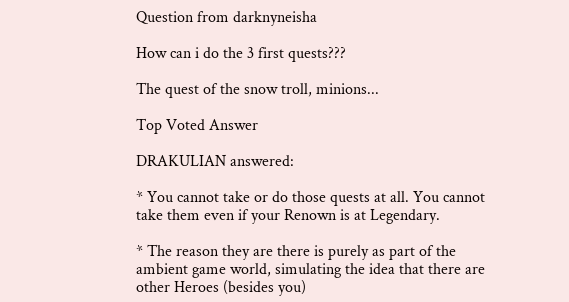Question from darknyneisha

How can i do the 3 first quests???

The quest of the snow troll, minions...

Top Voted Answer

DRAKULIAN answered:

* You cannot take or do those quests at all. You cannot take them even if your Renown is at Legendary.

* The reason they are there is purely as part of the ambient game world, simulating the idea that there are other Heroes (besides you)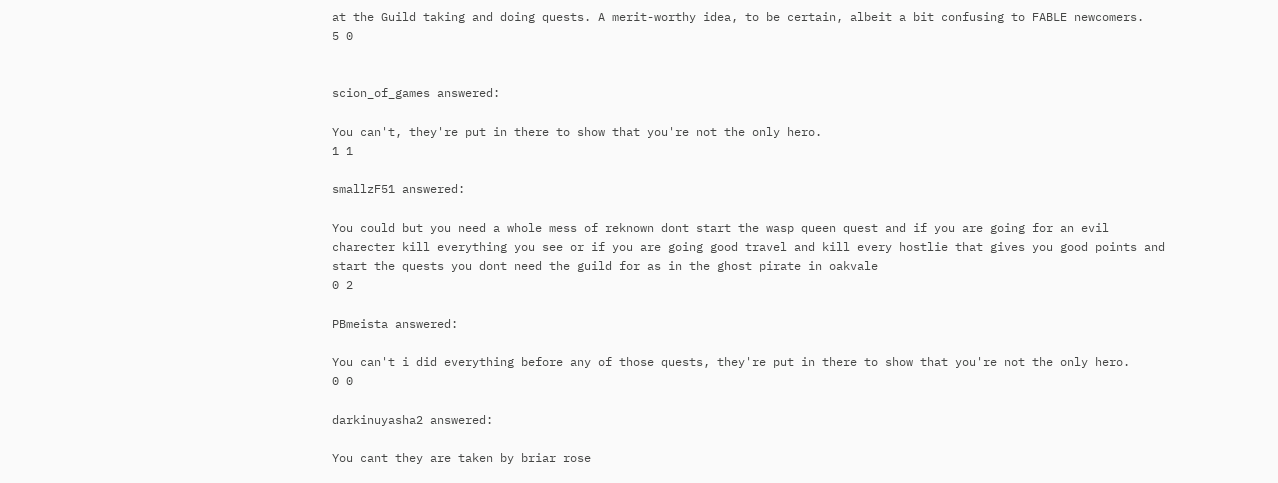at the Guild taking and doing quests. A merit-worthy idea, to be certain, albeit a bit confusing to FABLE newcomers.
5 0


scion_of_games answered:

You can't, they're put in there to show that you're not the only hero.
1 1

smallzF51 answered:

You could but you need a whole mess of reknown dont start the wasp queen quest and if you are going for an evil charecter kill everything you see or if you are going good travel and kill every hostlie that gives you good points and start the quests you dont need the guild for as in the ghost pirate in oakvale
0 2

PBmeista answered:

You can't i did everything before any of those quests, they're put in there to show that you're not the only hero.
0 0

darkinuyasha2 answered:

You cant they are taken by briar rose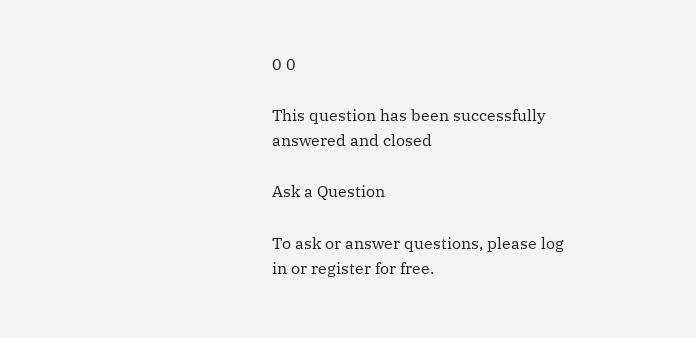0 0

This question has been successfully answered and closed

Ask a Question

To ask or answer questions, please log in or register for free.